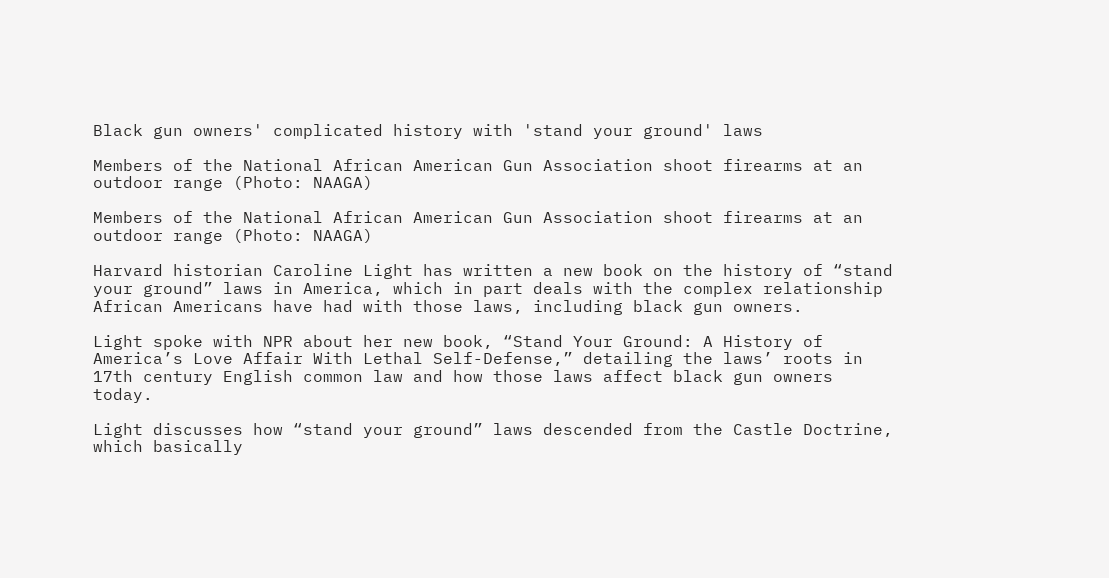Black gun owners' complicated history with 'stand your ground' laws

Members of the National African American Gun Association shoot firearms at an outdoor range (Photo: NAAGA)

Members of the National African American Gun Association shoot firearms at an outdoor range (Photo: NAAGA)

Harvard historian Caroline Light has written a new book on the history of “stand your ground” laws in America, which in part deals with the complex relationship African Americans have had with those laws, including black gun owners.

Light spoke with NPR about her new book, “Stand Your Ground: A History of America’s Love Affair With Lethal Self-Defense,” detailing the laws’ roots in 17th century English common law and how those laws affect black gun owners today.

Light discusses how “stand your ground” laws descended from the Castle Doctrine, which basically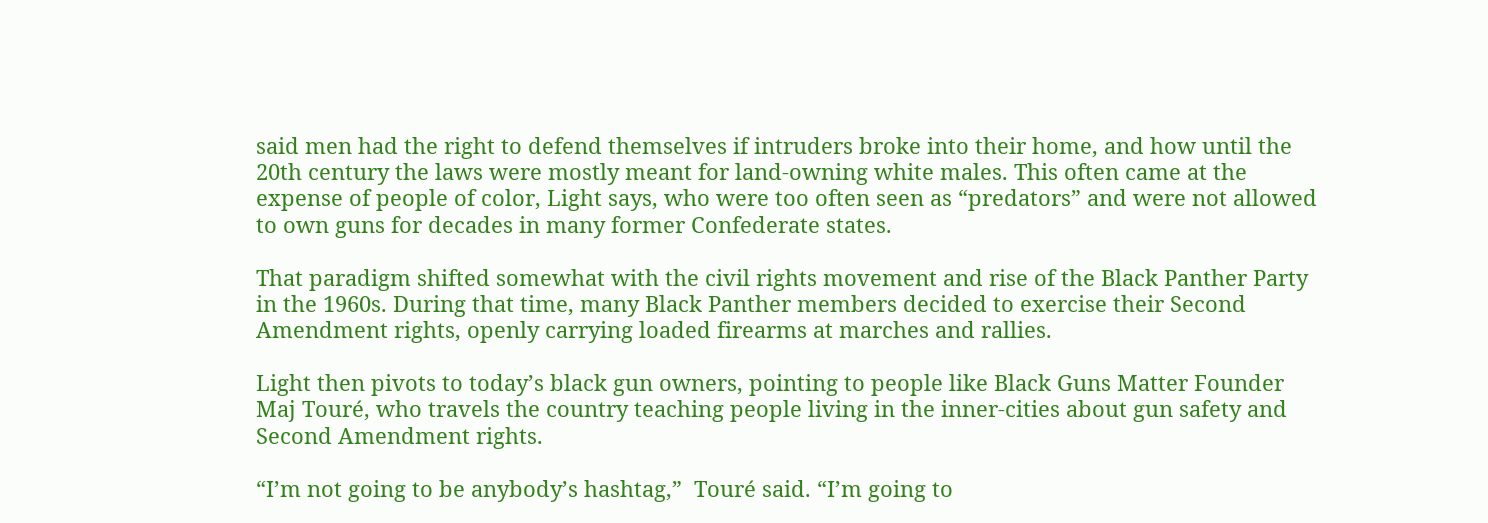said men had the right to defend themselves if intruders broke into their home, and how until the 20th century the laws were mostly meant for land-owning white males. This often came at the expense of people of color, Light says, who were too often seen as “predators” and were not allowed to own guns for decades in many former Confederate states.

That paradigm shifted somewhat with the civil rights movement and rise of the Black Panther Party in the 1960s. During that time, many Black Panther members decided to exercise their Second Amendment rights, openly carrying loaded firearms at marches and rallies.

Light then pivots to today’s black gun owners, pointing to people like Black Guns Matter Founder Maj Touré, who travels the country teaching people living in the inner-cities about gun safety and Second Amendment rights.

“I’m not going to be anybody’s hashtag,”  Touré said. “I’m going to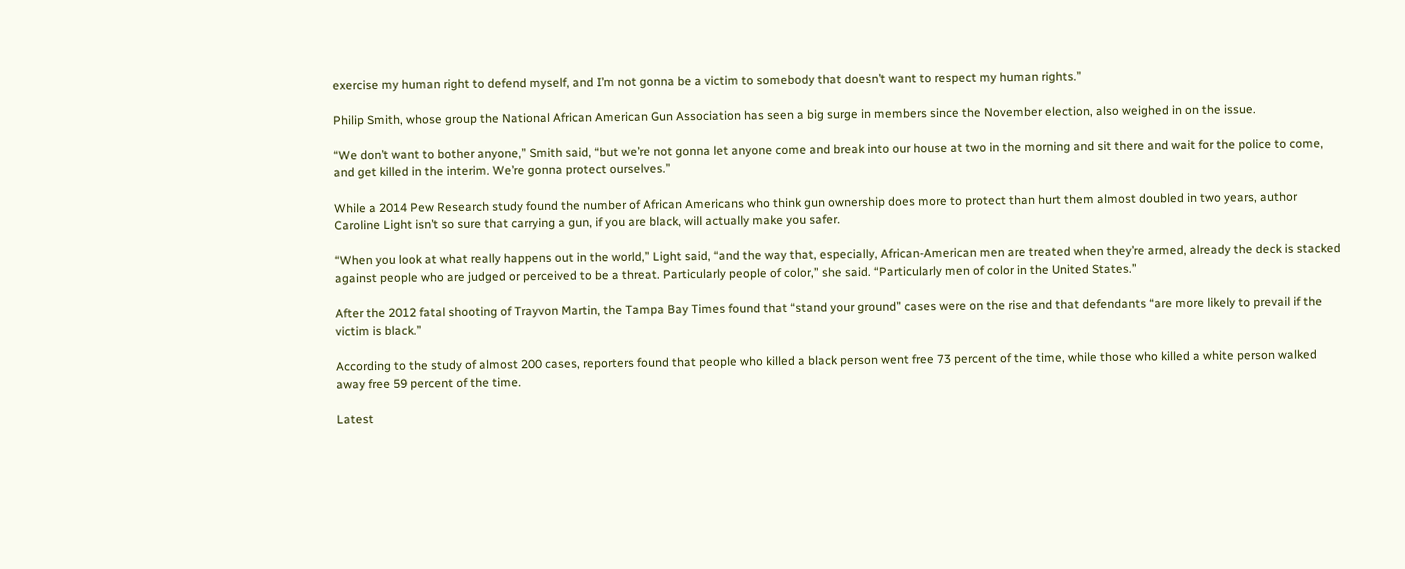exercise my human right to defend myself, and I’m not gonna be a victim to somebody that doesn’t want to respect my human rights.”

Philip Smith, whose group the National African American Gun Association has seen a big surge in members since the November election, also weighed in on the issue.

“We don’t want to bother anyone,” Smith said, “but we’re not gonna let anyone come and break into our house at two in the morning and sit there and wait for the police to come, and get killed in the interim. We’re gonna protect ourselves.”

While a 2014 Pew Research study found the number of African Americans who think gun ownership does more to protect than hurt them almost doubled in two years, author Caroline Light isn’t so sure that carrying a gun, if you are black, will actually make you safer.

“When you look at what really happens out in the world,” Light said, “and the way that, especially, African-American men are treated when they’re armed, already the deck is stacked against people who are judged or perceived to be a threat. Particularly people of color,” she said. “Particularly men of color in the United States.”

After the 2012 fatal shooting of Trayvon Martin, the Tampa Bay Times found that “stand your ground” cases were on the rise and that defendants “are more likely to prevail if the victim is black.”

According to the study of almost 200 cases, reporters found that people who killed a black person went free 73 percent of the time, while those who killed a white person walked away free 59 percent of the time.

Latest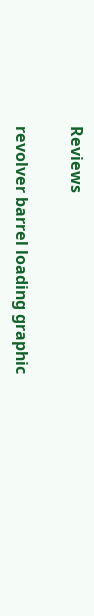Reviews

revolver barrel loading graphic